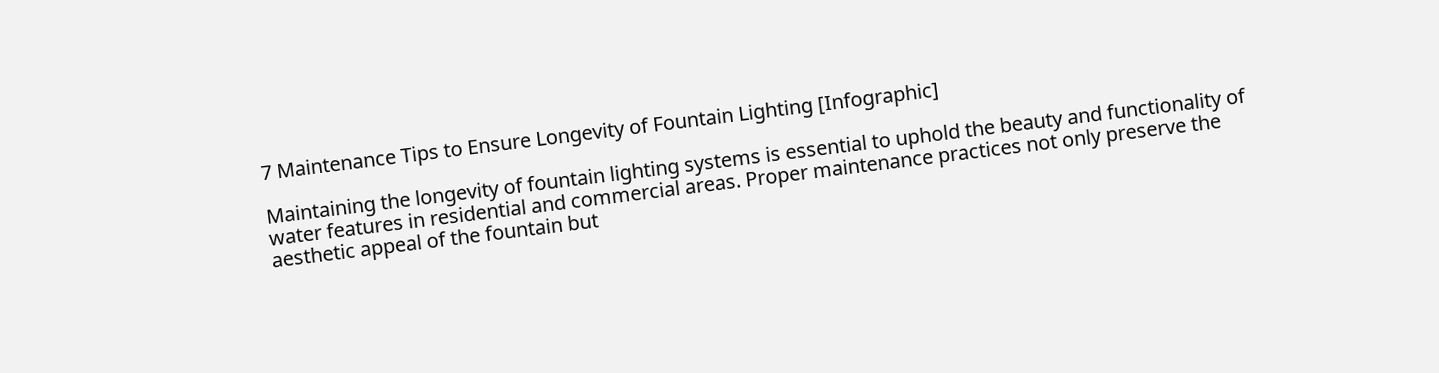7 Maintenance Tips to Ensure Longevity of Fountain Lighting [Infographic]

Maintaining the longevity of fountain lighting systems is essential to uphold the beauty and functionality of water features in residential and commercial areas. Proper maintenance practices not only preserve the aesthetic appeal of the fountain but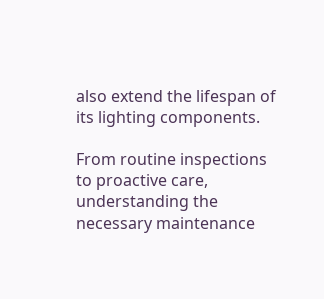also extend the lifespan of its lighting components.

From routine inspections to proactive care, understanding the necessary maintenance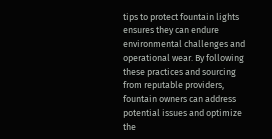tips to protect fountain lights ensures they can endure environmental challenges and operational wear. By following these practices and sourcing from reputable providers, fountain owners can address potential issues and optimize the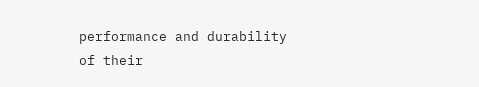performance and durability of their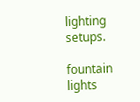lighting setups.

fountain lights